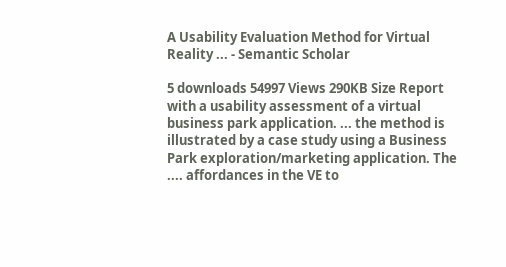A Usability Evaluation Method for Virtual Reality ... - Semantic Scholar

5 downloads 54997 Views 290KB Size Report
with a usability assessment of a virtual business park application. ... the method is illustrated by a case study using a Business Park exploration/marketing application. The .... affordances in the VE to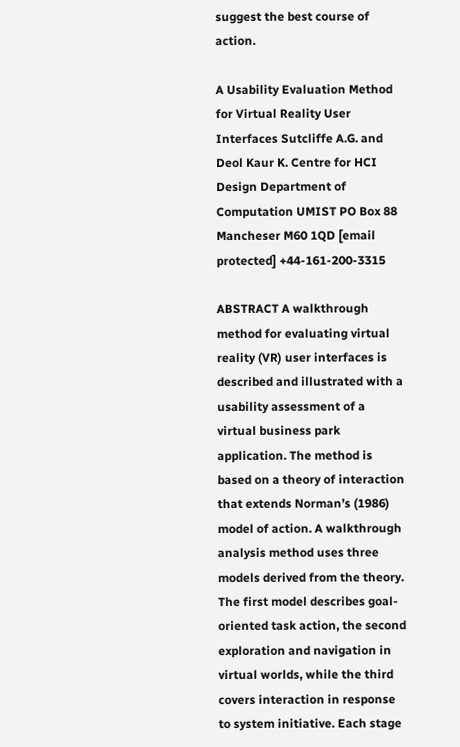suggest the best course of action.

A Usability Evaluation Method for Virtual Reality User Interfaces Sutcliffe A.G. and Deol Kaur K. Centre for HCI Design Department of Computation UMIST PO Box 88 Mancheser M60 1QD [email protected] +44-161-200-3315

ABSTRACT A walkthrough method for evaluating virtual reality (VR) user interfaces is described and illustrated with a usability assessment of a virtual business park application. The method is based on a theory of interaction that extends Norman’s (1986) model of action. A walkthrough analysis method uses three models derived from the theory. The first model describes goal-oriented task action, the second exploration and navigation in virtual worlds, while the third covers interaction in response to system initiative. Each stage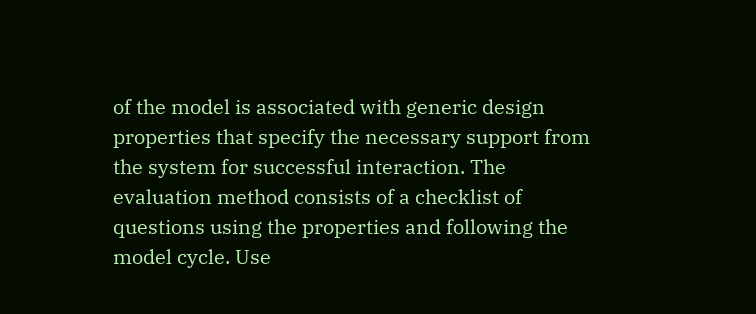of the model is associated with generic design properties that specify the necessary support from the system for successful interaction. The evaluation method consists of a checklist of questions using the properties and following the model cycle. Use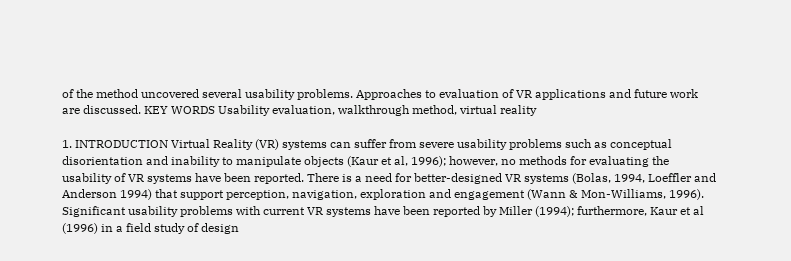of the method uncovered several usability problems. Approaches to evaluation of VR applications and future work are discussed. KEY WORDS Usability evaluation, walkthrough method, virtual reality

1. INTRODUCTION Virtual Reality (VR) systems can suffer from severe usability problems such as conceptual disorientation and inability to manipulate objects (Kaur et al, 1996); however, no methods for evaluating the usability of VR systems have been reported. There is a need for better-designed VR systems (Bolas, 1994, Loeffler and Anderson 1994) that support perception, navigation, exploration and engagement (Wann & Mon-Williams, 1996). Significant usability problems with current VR systems have been reported by Miller (1994); furthermore, Kaur et al (1996) in a field study of design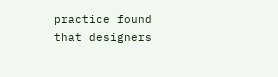practice found that designers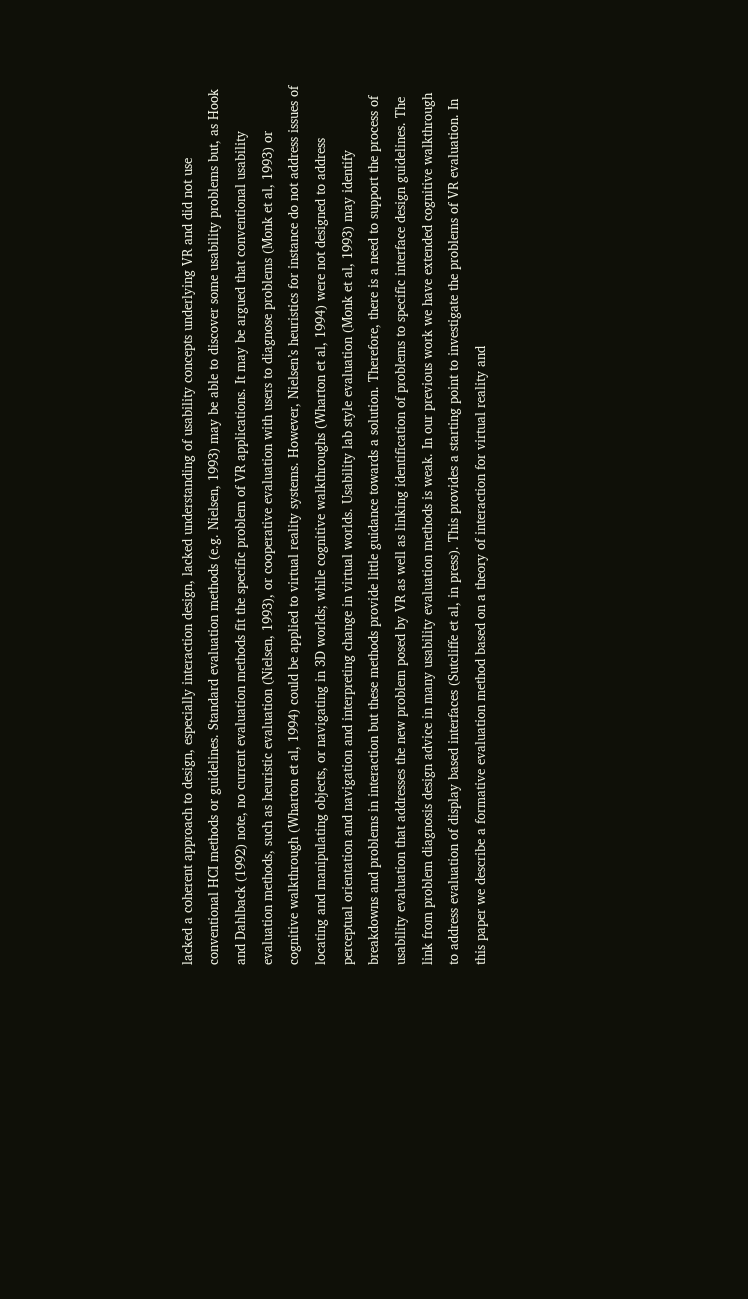lacked a coherent approach to design, especially interaction design, lacked understanding of usability concepts underlying VR and did not use conventional HCI methods or guidelines. Standard evaluation methods (e.g. Nielsen, 1993) may be able to discover some usability problems but, as Hook and Dahlback (1992) note, no current evaluation methods fit the specific problem of VR applications. It may be argued that conventional usability evaluation methods, such as heuristic evaluation (Nielsen, 1993), or cooperative evaluation with users to diagnose problems (Monk et al, 1993) or cognitive walkthrough (Wharton et al, 1994) could be applied to virtual reality systems. However, Nielsen’s heuristics for instance do not address issues of locating and manipulating objects, or navigating in 3D worlds; while cognitive walkthroughs (Wharton et al, 1994) were not designed to address perceptual orientation and navigation and interpreting change in virtual worlds. Usability lab style evaluation (Monk et al, 1993) may identify breakdowns and problems in interaction but these methods provide little guidance towards a solution. Therefore, there is a need to support the process of usability evaluation that addresses the new problem posed by VR as well as linking identification of problems to specific interface design guidelines. The link from problem diagnosis design advice in many usability evaluation methods is weak. In our previous work we have extended cognitive walkthrough to address evaluation of display based interfaces (Sutcliffe et al, in press). This provides a starting point to investigate the problems of VR evaluation. In this paper we describe a formative evaluation method based on a theory of interaction for virtual reality and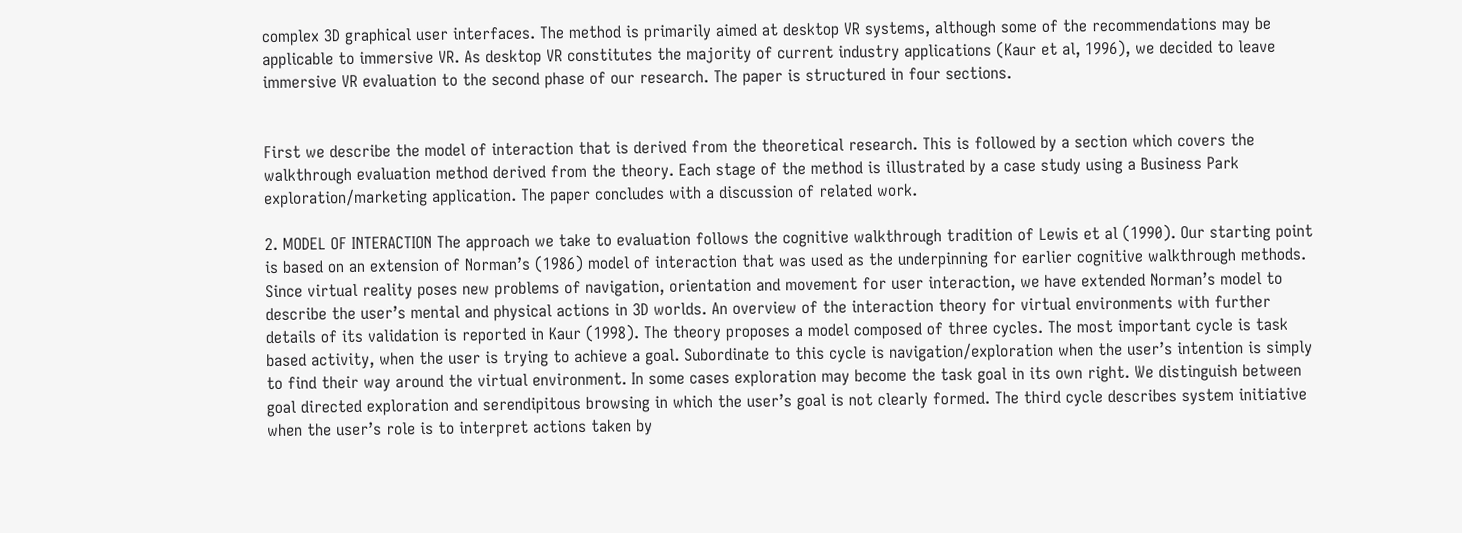complex 3D graphical user interfaces. The method is primarily aimed at desktop VR systems, although some of the recommendations may be applicable to immersive VR. As desktop VR constitutes the majority of current industry applications (Kaur et al, 1996), we decided to leave immersive VR evaluation to the second phase of our research. The paper is structured in four sections.


First we describe the model of interaction that is derived from the theoretical research. This is followed by a section which covers the walkthrough evaluation method derived from the theory. Each stage of the method is illustrated by a case study using a Business Park exploration/marketing application. The paper concludes with a discussion of related work.

2. MODEL OF INTERACTION The approach we take to evaluation follows the cognitive walkthrough tradition of Lewis et al (1990). Our starting point is based on an extension of Norman’s (1986) model of interaction that was used as the underpinning for earlier cognitive walkthrough methods. Since virtual reality poses new problems of navigation, orientation and movement for user interaction, we have extended Norman’s model to describe the user’s mental and physical actions in 3D worlds. An overview of the interaction theory for virtual environments with further details of its validation is reported in Kaur (1998). The theory proposes a model composed of three cycles. The most important cycle is task based activity, when the user is trying to achieve a goal. Subordinate to this cycle is navigation/exploration when the user’s intention is simply to find their way around the virtual environment. In some cases exploration may become the task goal in its own right. We distinguish between goal directed exploration and serendipitous browsing in which the user’s goal is not clearly formed. The third cycle describes system initiative when the user’s role is to interpret actions taken by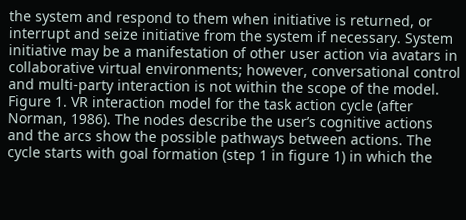the system and respond to them when initiative is returned, or interrupt and seize initiative from the system if necessary. System initiative may be a manifestation of other user action via avatars in collaborative virtual environments; however, conversational control and multi-party interaction is not within the scope of the model. Figure 1. VR interaction model for the task action cycle (after Norman, 1986). The nodes describe the user’s cognitive actions and the arcs show the possible pathways between actions. The cycle starts with goal formation (step 1 in figure 1) in which the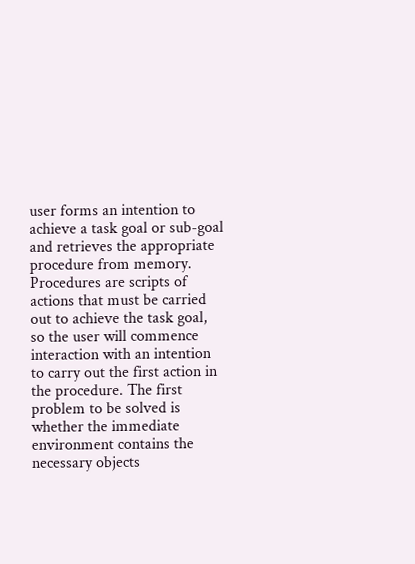user forms an intention to achieve a task goal or sub-goal and retrieves the appropriate procedure from memory. Procedures are scripts of actions that must be carried out to achieve the task goal, so the user will commence interaction with an intention to carry out the first action in the procedure. The first problem to be solved is whether the immediate environment contains the necessary objects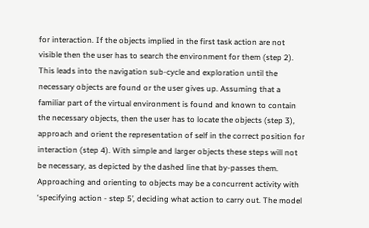for interaction. If the objects implied in the first task action are not visible then the user has to search the environment for them (step 2). This leads into the navigation sub-cycle and exploration until the necessary objects are found or the user gives up. Assuming that a familiar part of the virtual environment is found and known to contain the necessary objects, then the user has to locate the objects (step 3), approach and orient the representation of self in the correct position for interaction (step 4). With simple and larger objects these steps will not be necessary, as depicted by the dashed line that by-passes them. Approaching and orienting to objects may be a concurrent activity with ‘specifying action - step 5’, deciding what action to carry out. The model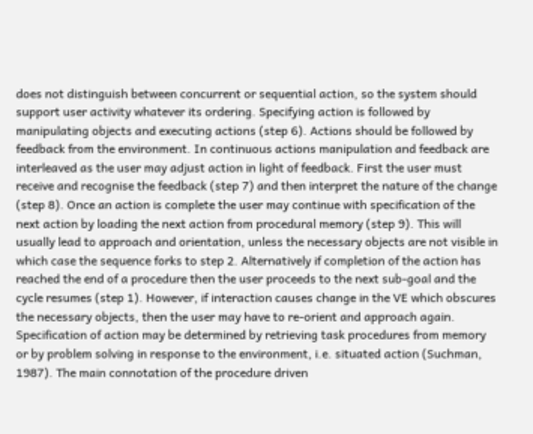does not distinguish between concurrent or sequential action, so the system should support user activity whatever its ordering. Specifying action is followed by manipulating objects and executing actions (step 6). Actions should be followed by feedback from the environment. In continuous actions manipulation and feedback are interleaved as the user may adjust action in light of feedback. First the user must receive and recognise the feedback (step 7) and then interpret the nature of the change (step 8). Once an action is complete the user may continue with specification of the next action by loading the next action from procedural memory (step 9). This will usually lead to approach and orientation, unless the necessary objects are not visible in which case the sequence forks to step 2. Alternatively if completion of the action has reached the end of a procedure then the user proceeds to the next sub-goal and the cycle resumes (step 1). However, if interaction causes change in the VE which obscures the necessary objects, then the user may have to re-orient and approach again. Specification of action may be determined by retrieving task procedures from memory or by problem solving in response to the environment, i.e. situated action (Suchman, 1987). The main connotation of the procedure driven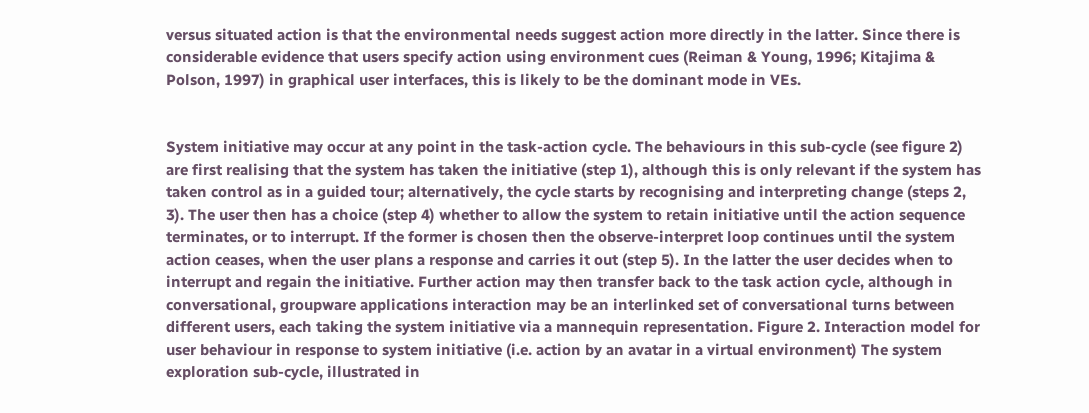versus situated action is that the environmental needs suggest action more directly in the latter. Since there is considerable evidence that users specify action using environment cues (Reiman & Young, 1996; Kitajima & Polson, 1997) in graphical user interfaces, this is likely to be the dominant mode in VEs.


System initiative may occur at any point in the task-action cycle. The behaviours in this sub-cycle (see figure 2) are first realising that the system has taken the initiative (step 1), although this is only relevant if the system has taken control as in a guided tour; alternatively, the cycle starts by recognising and interpreting change (steps 2, 3). The user then has a choice (step 4) whether to allow the system to retain initiative until the action sequence terminates, or to interrupt. If the former is chosen then the observe-interpret loop continues until the system action ceases, when the user plans a response and carries it out (step 5). In the latter the user decides when to interrupt and regain the initiative. Further action may then transfer back to the task action cycle, although in conversational, groupware applications interaction may be an interlinked set of conversational turns between different users, each taking the system initiative via a mannequin representation. Figure 2. Interaction model for user behaviour in response to system initiative (i.e. action by an avatar in a virtual environment) The system exploration sub-cycle, illustrated in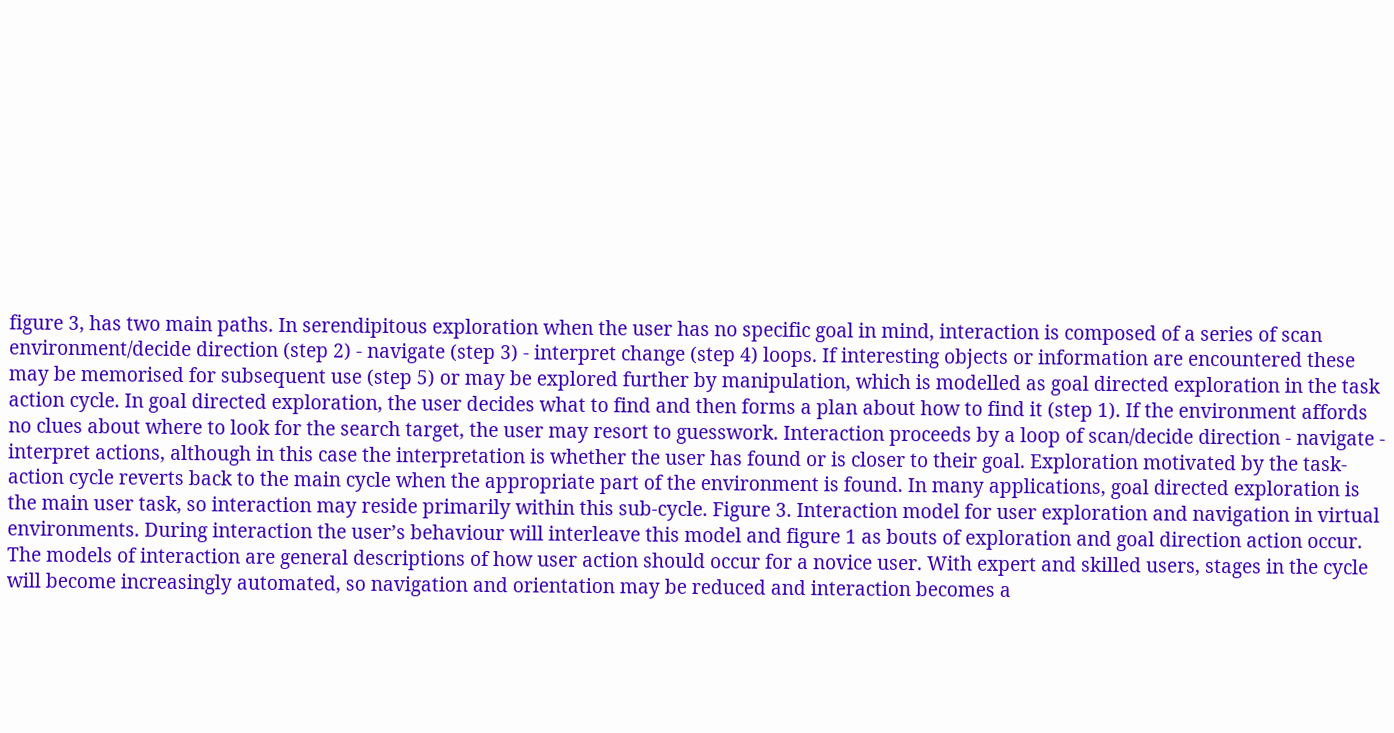figure 3, has two main paths. In serendipitous exploration when the user has no specific goal in mind, interaction is composed of a series of scan environment/decide direction (step 2) - navigate (step 3) - interpret change (step 4) loops. If interesting objects or information are encountered these may be memorised for subsequent use (step 5) or may be explored further by manipulation, which is modelled as goal directed exploration in the task action cycle. In goal directed exploration, the user decides what to find and then forms a plan about how to find it (step 1). If the environment affords no clues about where to look for the search target, the user may resort to guesswork. Interaction proceeds by a loop of scan/decide direction - navigate - interpret actions, although in this case the interpretation is whether the user has found or is closer to their goal. Exploration motivated by the task-action cycle reverts back to the main cycle when the appropriate part of the environment is found. In many applications, goal directed exploration is the main user task, so interaction may reside primarily within this sub-cycle. Figure 3. Interaction model for user exploration and navigation in virtual environments. During interaction the user’s behaviour will interleave this model and figure 1 as bouts of exploration and goal direction action occur. The models of interaction are general descriptions of how user action should occur for a novice user. With expert and skilled users, stages in the cycle will become increasingly automated, so navigation and orientation may be reduced and interaction becomes a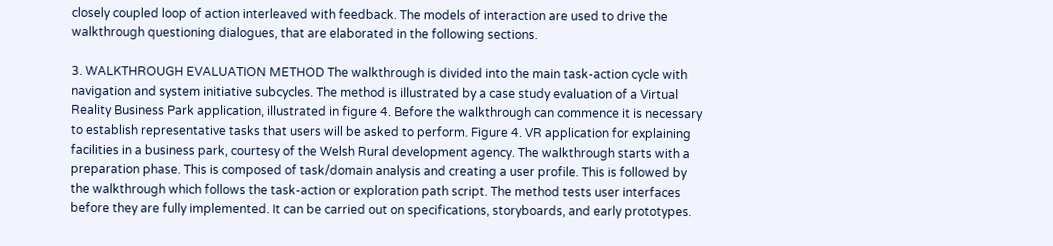closely coupled loop of action interleaved with feedback. The models of interaction are used to drive the walkthrough questioning dialogues, that are elaborated in the following sections.

3. WALKTHROUGH EVALUATION METHOD The walkthrough is divided into the main task-action cycle with navigation and system initiative subcycles. The method is illustrated by a case study evaluation of a Virtual Reality Business Park application, illustrated in figure 4. Before the walkthrough can commence it is necessary to establish representative tasks that users will be asked to perform. Figure 4. VR application for explaining facilities in a business park, courtesy of the Welsh Rural development agency. The walkthrough starts with a preparation phase. This is composed of task/domain analysis and creating a user profile. This is followed by the walkthrough which follows the task-action or exploration path script. The method tests user interfaces before they are fully implemented. It can be carried out on specifications, storyboards, and early prototypes.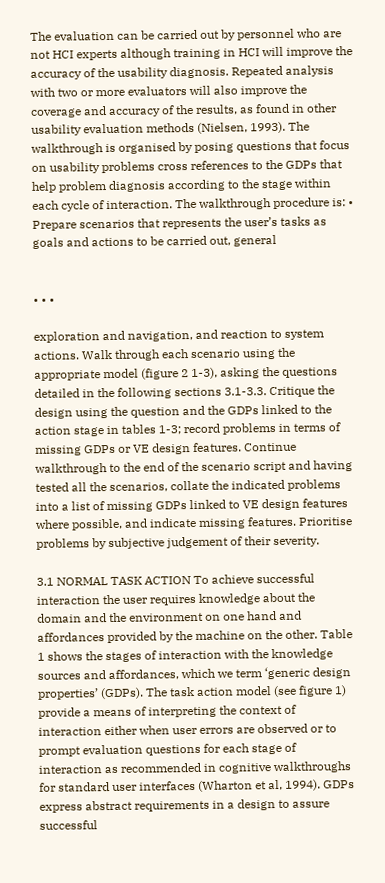The evaluation can be carried out by personnel who are not HCI experts although training in HCI will improve the accuracy of the usability diagnosis. Repeated analysis with two or more evaluators will also improve the coverage and accuracy of the results, as found in other usability evaluation methods (Nielsen, 1993). The walkthrough is organised by posing questions that focus on usability problems cross references to the GDPs that help problem diagnosis according to the stage within each cycle of interaction. The walkthrough procedure is: • Prepare scenarios that represents the user’s tasks as goals and actions to be carried out, general


• • •

exploration and navigation, and reaction to system actions. Walk through each scenario using the appropriate model (figure 2 1-3), asking the questions detailed in the following sections 3.1-3.3. Critique the design using the question and the GDPs linked to the action stage in tables 1-3; record problems in terms of missing GDPs or VE design features. Continue walkthrough to the end of the scenario script and having tested all the scenarios, collate the indicated problems into a list of missing GDPs linked to VE design features where possible, and indicate missing features. Prioritise problems by subjective judgement of their severity.

3.1 NORMAL TASK ACTION To achieve successful interaction the user requires knowledge about the domain and the environment on one hand and affordances provided by the machine on the other. Table 1 shows the stages of interaction with the knowledge sources and affordances, which we term ‘generic design properties’ (GDPs). The task action model (see figure 1) provide a means of interpreting the context of interaction either when user errors are observed or to prompt evaluation questions for each stage of interaction as recommended in cognitive walkthroughs for standard user interfaces (Wharton et al, 1994). GDPs express abstract requirements in a design to assure successful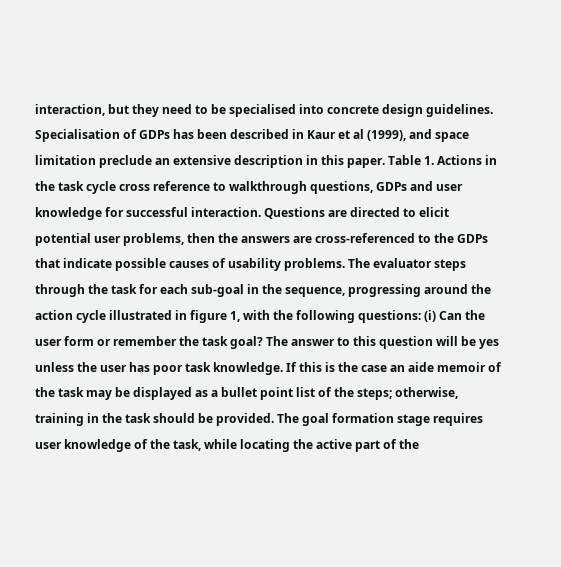interaction, but they need to be specialised into concrete design guidelines. Specialisation of GDPs has been described in Kaur et al (1999), and space limitation preclude an extensive description in this paper. Table 1. Actions in the task cycle cross reference to walkthrough questions, GDPs and user knowledge for successful interaction. Questions are directed to elicit potential user problems, then the answers are cross-referenced to the GDPs that indicate possible causes of usability problems. The evaluator steps through the task for each sub-goal in the sequence, progressing around the action cycle illustrated in figure 1, with the following questions: (i) Can the user form or remember the task goal? The answer to this question will be yes unless the user has poor task knowledge. If this is the case an aide memoir of the task may be displayed as a bullet point list of the steps; otherwise, training in the task should be provided. The goal formation stage requires user knowledge of the task, while locating the active part of the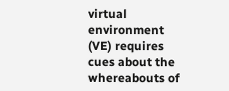virtual environment (VE) requires cues about the whereabouts of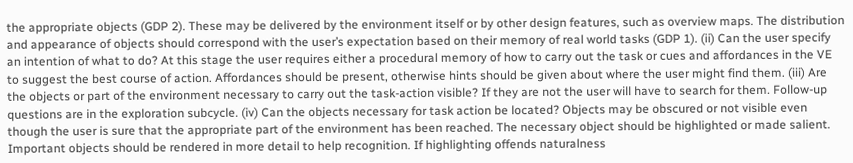the appropriate objects (GDP 2). These may be delivered by the environment itself or by other design features, such as overview maps. The distribution and appearance of objects should correspond with the user’s expectation based on their memory of real world tasks (GDP 1). (ii) Can the user specify an intention of what to do? At this stage the user requires either a procedural memory of how to carry out the task or cues and affordances in the VE to suggest the best course of action. Affordances should be present, otherwise hints should be given about where the user might find them. (iii) Are the objects or part of the environment necessary to carry out the task-action visible? If they are not the user will have to search for them. Follow-up questions are in the exploration subcycle. (iv) Can the objects necessary for task action be located? Objects may be obscured or not visible even though the user is sure that the appropriate part of the environment has been reached. The necessary object should be highlighted or made salient. Important objects should be rendered in more detail to help recognition. If highlighting offends naturalness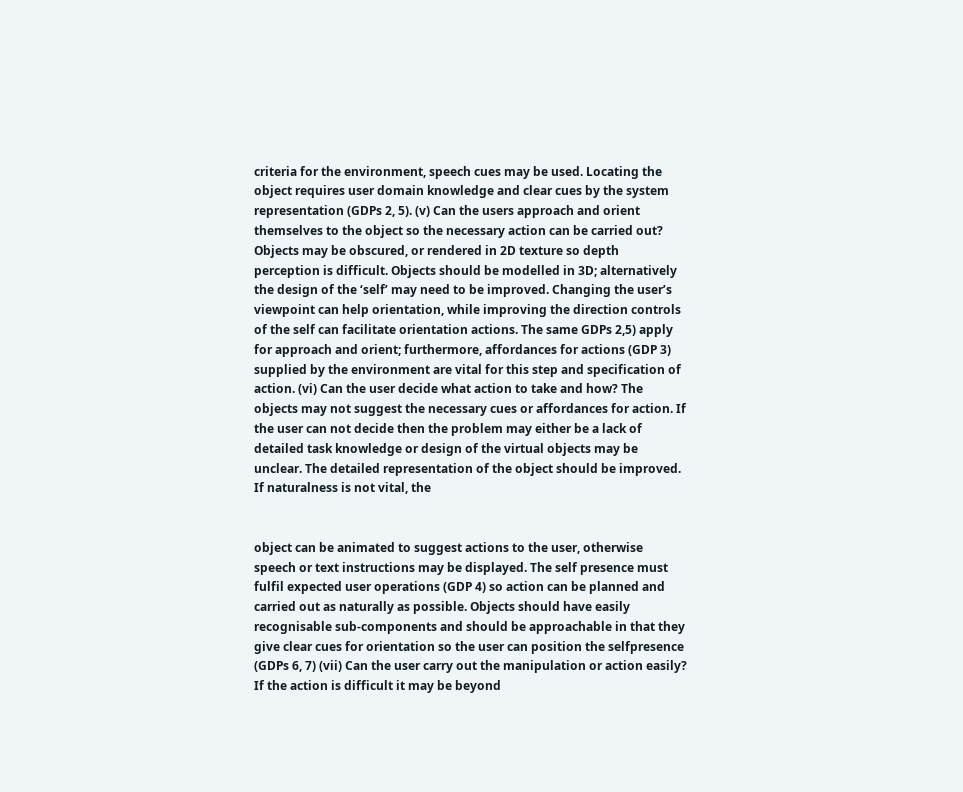criteria for the environment, speech cues may be used. Locating the object requires user domain knowledge and clear cues by the system representation (GDPs 2, 5). (v) Can the users approach and orient themselves to the object so the necessary action can be carried out? Objects may be obscured, or rendered in 2D texture so depth perception is difficult. Objects should be modelled in 3D; alternatively the design of the ‘self’ may need to be improved. Changing the user’s viewpoint can help orientation, while improving the direction controls of the self can facilitate orientation actions. The same GDPs 2,5) apply for approach and orient; furthermore, affordances for actions (GDP 3) supplied by the environment are vital for this step and specification of action. (vi) Can the user decide what action to take and how? The objects may not suggest the necessary cues or affordances for action. If the user can not decide then the problem may either be a lack of detailed task knowledge or design of the virtual objects may be unclear. The detailed representation of the object should be improved. If naturalness is not vital, the


object can be animated to suggest actions to the user, otherwise speech or text instructions may be displayed. The self presence must fulfil expected user operations (GDP 4) so action can be planned and carried out as naturally as possible. Objects should have easily recognisable sub-components and should be approachable in that they give clear cues for orientation so the user can position the selfpresence (GDPs 6, 7) (vii) Can the user carry out the manipulation or action easily? If the action is difficult it may be beyond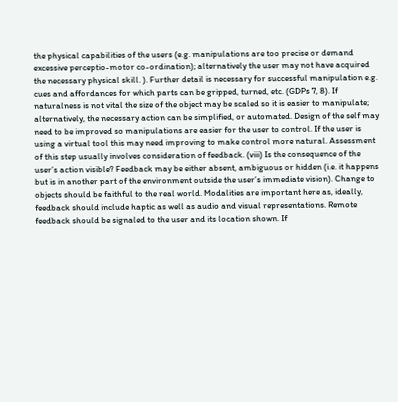the physical capabilities of the users (e.g. manipulations are too precise or demand excessive perceptio-motor co-ordination); alternatively the user may not have acquired the necessary physical skill. ). Further detail is necessary for successful manipulation e.g. cues and affordances for which parts can be gripped, turned, etc. (GDPs 7, 8). If naturalness is not vital the size of the object may be scaled so it is easier to manipulate; alternatively, the necessary action can be simplified, or automated. Design of the self may need to be improved so manipulations are easier for the user to control. If the user is using a virtual tool this may need improving to make control more natural. Assessment of this step usually involves consideration of feedback. (viii) Is the consequence of the user’s action visible? Feedback may be either absent, ambiguous or hidden (i.e. it happens but is in another part of the environment outside the user’s immediate vision). Change to objects should be faithful to the real world. Modalities are important here as, ideally, feedback should include haptic as well as audio and visual representations. Remote feedback should be signaled to the user and its location shown. If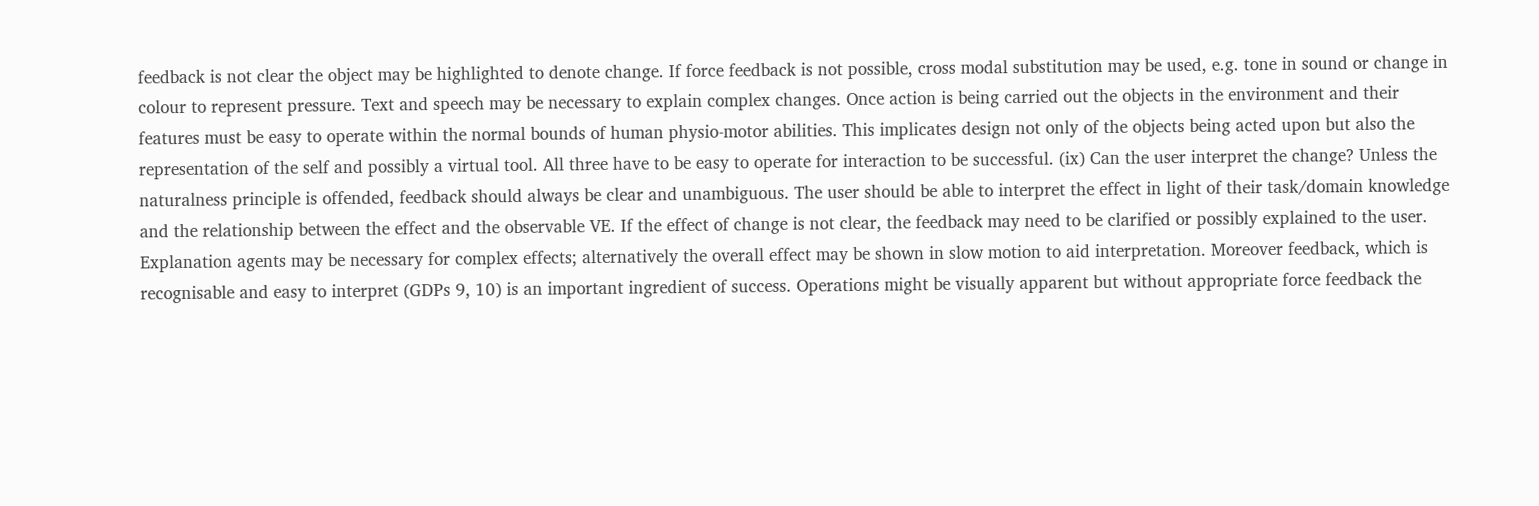feedback is not clear the object may be highlighted to denote change. If force feedback is not possible, cross modal substitution may be used, e.g. tone in sound or change in colour to represent pressure. Text and speech may be necessary to explain complex changes. Once action is being carried out the objects in the environment and their features must be easy to operate within the normal bounds of human physio-motor abilities. This implicates design not only of the objects being acted upon but also the representation of the self and possibly a virtual tool. All three have to be easy to operate for interaction to be successful. (ix) Can the user interpret the change? Unless the naturalness principle is offended, feedback should always be clear and unambiguous. The user should be able to interpret the effect in light of their task/domain knowledge and the relationship between the effect and the observable VE. If the effect of change is not clear, the feedback may need to be clarified or possibly explained to the user. Explanation agents may be necessary for complex effects; alternatively the overall effect may be shown in slow motion to aid interpretation. Moreover feedback, which is recognisable and easy to interpret (GDPs 9, 10) is an important ingredient of success. Operations might be visually apparent but without appropriate force feedback the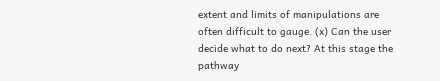extent and limits of manipulations are often difficult to gauge. (x) Can the user decide what to do next? At this stage the pathway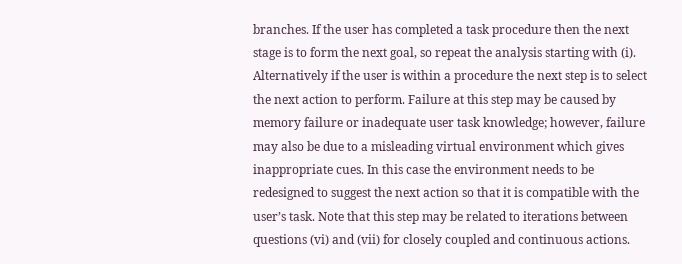branches. If the user has completed a task procedure then the next stage is to form the next goal, so repeat the analysis starting with (i). Alternatively if the user is within a procedure the next step is to select the next action to perform. Failure at this step may be caused by memory failure or inadequate user task knowledge; however, failure may also be due to a misleading virtual environment which gives inappropriate cues. In this case the environment needs to be redesigned to suggest the next action so that it is compatible with the user’s task. Note that this step may be related to iterations between questions (vi) and (vii) for closely coupled and continuous actions.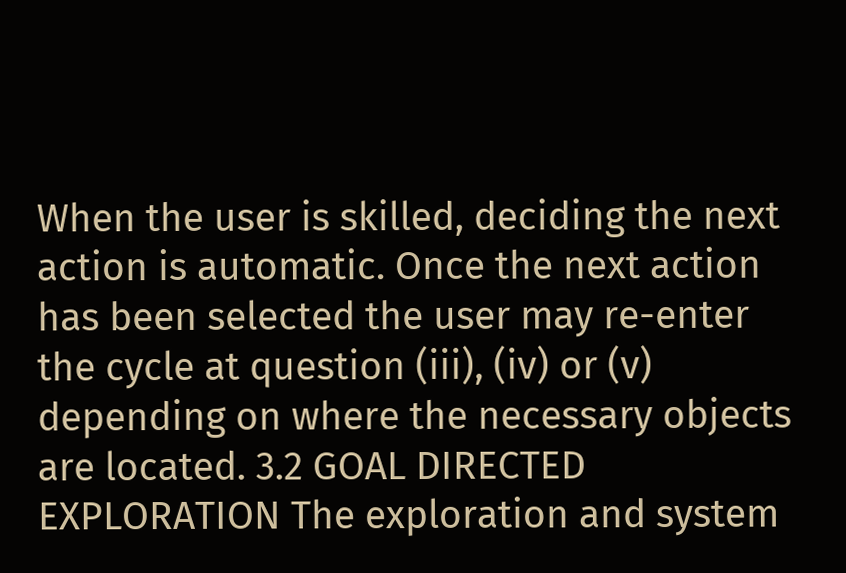When the user is skilled, deciding the next action is automatic. Once the next action has been selected the user may re-enter the cycle at question (iii), (iv) or (v) depending on where the necessary objects are located. 3.2 GOAL DIRECTED EXPLORATION The exploration and system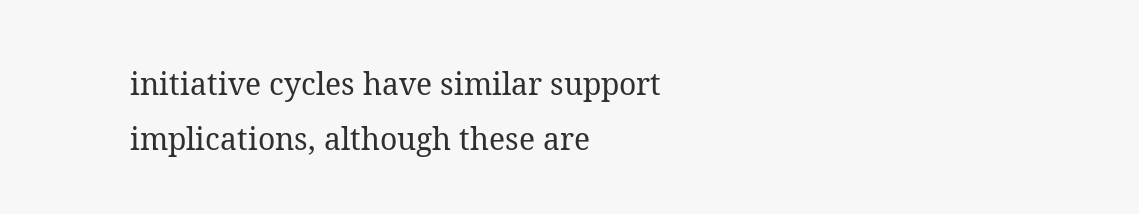initiative cycles have similar support implications, although these are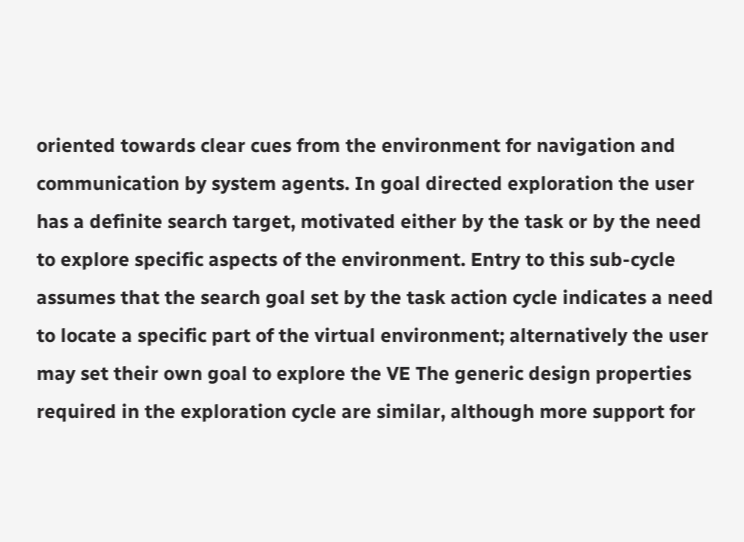oriented towards clear cues from the environment for navigation and communication by system agents. In goal directed exploration the user has a definite search target, motivated either by the task or by the need to explore specific aspects of the environment. Entry to this sub-cycle assumes that the search goal set by the task action cycle indicates a need to locate a specific part of the virtual environment; alternatively the user may set their own goal to explore the VE The generic design properties required in the exploration cycle are similar, although more support for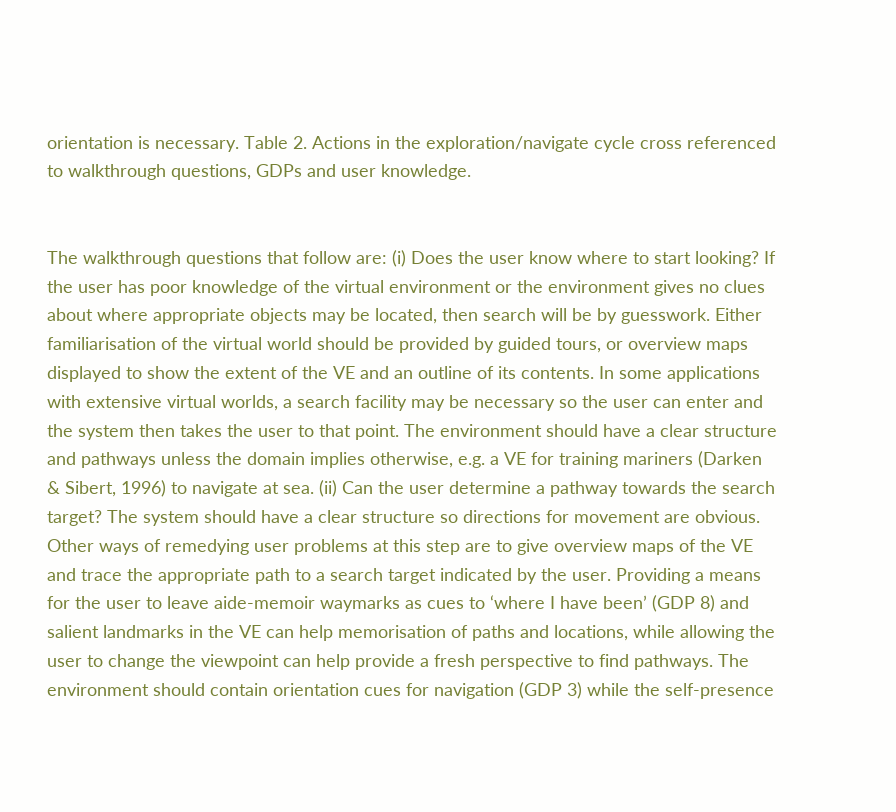orientation is necessary. Table 2. Actions in the exploration/navigate cycle cross referenced to walkthrough questions, GDPs and user knowledge.


The walkthrough questions that follow are: (i) Does the user know where to start looking? If the user has poor knowledge of the virtual environment or the environment gives no clues about where appropriate objects may be located, then search will be by guesswork. Either familiarisation of the virtual world should be provided by guided tours, or overview maps displayed to show the extent of the VE and an outline of its contents. In some applications with extensive virtual worlds, a search facility may be necessary so the user can enter and the system then takes the user to that point. The environment should have a clear structure and pathways unless the domain implies otherwise, e.g. a VE for training mariners (Darken & Sibert, 1996) to navigate at sea. (ii) Can the user determine a pathway towards the search target? The system should have a clear structure so directions for movement are obvious. Other ways of remedying user problems at this step are to give overview maps of the VE and trace the appropriate path to a search target indicated by the user. Providing a means for the user to leave aide-memoir waymarks as cues to ‘where I have been’ (GDP 8) and salient landmarks in the VE can help memorisation of paths and locations, while allowing the user to change the viewpoint can help provide a fresh perspective to find pathways. The environment should contain orientation cues for navigation (GDP 3) while the self-presence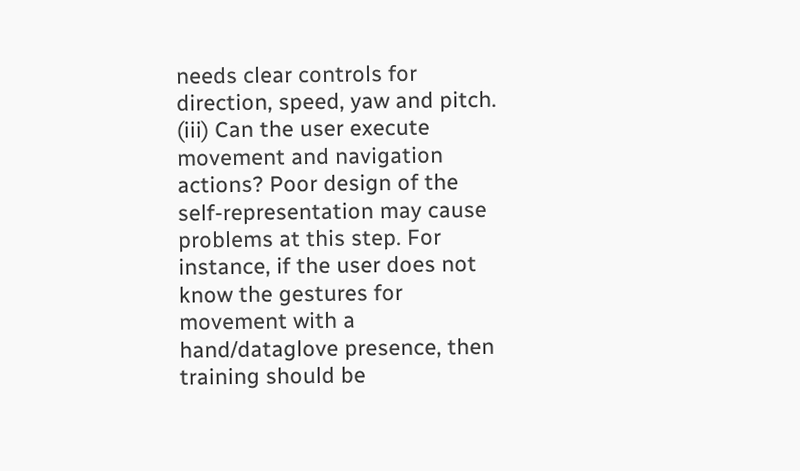needs clear controls for direction, speed, yaw and pitch. (iii) Can the user execute movement and navigation actions? Poor design of the self-representation may cause problems at this step. For instance, if the user does not know the gestures for movement with a hand/dataglove presence, then training should be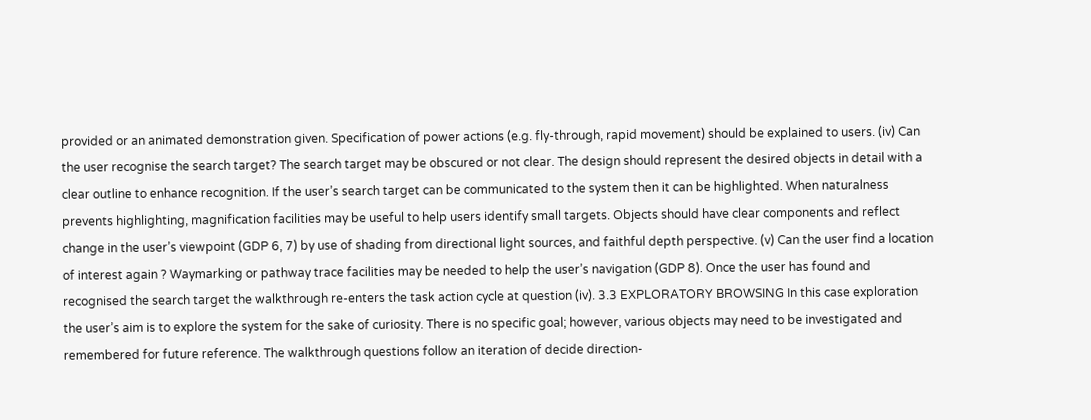provided or an animated demonstration given. Specification of power actions (e.g. fly-through, rapid movement) should be explained to users. (iv) Can the user recognise the search target? The search target may be obscured or not clear. The design should represent the desired objects in detail with a clear outline to enhance recognition. If the user’s search target can be communicated to the system then it can be highlighted. When naturalness prevents highlighting, magnification facilities may be useful to help users identify small targets. Objects should have clear components and reflect change in the user’s viewpoint (GDP 6, 7) by use of shading from directional light sources, and faithful depth perspective. (v) Can the user find a location of interest again ? Waymarking or pathway trace facilities may be needed to help the user’s navigation (GDP 8). Once the user has found and recognised the search target the walkthrough re-enters the task action cycle at question (iv). 3.3 EXPLORATORY BROWSING In this case exploration the user’s aim is to explore the system for the sake of curiosity. There is no specific goal; however, various objects may need to be investigated and remembered for future reference. The walkthrough questions follow an iteration of decide direction-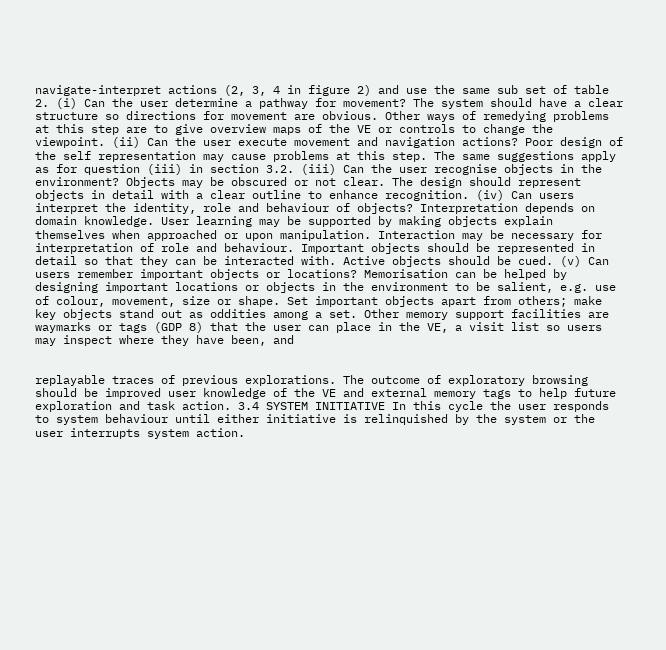navigate-interpret actions (2, 3, 4 in figure 2) and use the same sub set of table 2. (i) Can the user determine a pathway for movement? The system should have a clear structure so directions for movement are obvious. Other ways of remedying problems at this step are to give overview maps of the VE or controls to change the viewpoint. (ii) Can the user execute movement and navigation actions? Poor design of the self representation may cause problems at this step. The same suggestions apply as for question (iii) in section 3.2. (iii) Can the user recognise objects in the environment? Objects may be obscured or not clear. The design should represent objects in detail with a clear outline to enhance recognition. (iv) Can users interpret the identity, role and behaviour of objects? Interpretation depends on domain knowledge. User learning may be supported by making objects explain themselves when approached or upon manipulation. Interaction may be necessary for interpretation of role and behaviour. Important objects should be represented in detail so that they can be interacted with. Active objects should be cued. (v) Can users remember important objects or locations? Memorisation can be helped by designing important locations or objects in the environment to be salient, e.g. use of colour, movement, size or shape. Set important objects apart from others; make key objects stand out as oddities among a set. Other memory support facilities are waymarks or tags (GDP 8) that the user can place in the VE, a visit list so users may inspect where they have been, and


replayable traces of previous explorations. The outcome of exploratory browsing should be improved user knowledge of the VE and external memory tags to help future exploration and task action. 3.4 SYSTEM INITIATIVE In this cycle the user responds to system behaviour until either initiative is relinquished by the system or the user interrupts system action.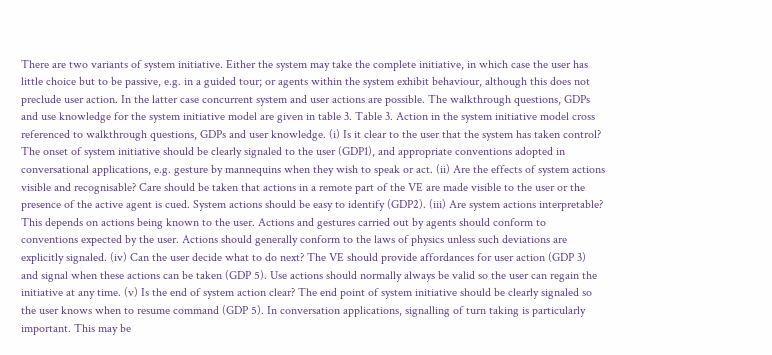There are two variants of system initiative. Either the system may take the complete initiative, in which case the user has little choice but to be passive, e.g. in a guided tour; or agents within the system exhibit behaviour, although this does not preclude user action. In the latter case concurrent system and user actions are possible. The walkthrough questions, GDPs and use knowledge for the system initiative model are given in table 3. Table 3. Action in the system initiative model cross referenced to walkthrough questions, GDPs and user knowledge. (i) Is it clear to the user that the system has taken control? The onset of system initiative should be clearly signaled to the user (GDP1), and appropriate conventions adopted in conversational applications, e.g. gesture by mannequins when they wish to speak or act. (ii) Are the effects of system actions visible and recognisable? Care should be taken that actions in a remote part of the VE are made visible to the user or the presence of the active agent is cued. System actions should be easy to identify (GDP2). (iii) Are system actions interpretable? This depends on actions being known to the user. Actions and gestures carried out by agents should conform to conventions expected by the user. Actions should generally conform to the laws of physics unless such deviations are explicitly signaled. (iv) Can the user decide what to do next? The VE should provide affordances for user action (GDP 3) and signal when these actions can be taken (GDP 5). Use actions should normally always be valid so the user can regain the initiative at any time. (v) Is the end of system action clear? The end point of system initiative should be clearly signaled so the user knows when to resume command (GDP 5). In conversation applications, signalling of turn taking is particularly important. This may be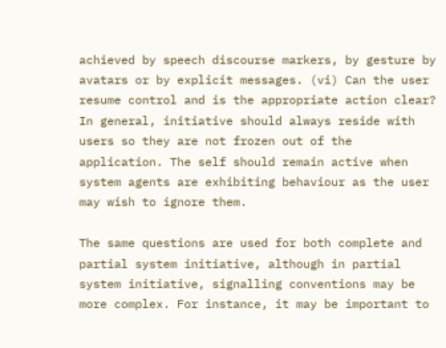achieved by speech discourse markers, by gesture by avatars or by explicit messages. (vi) Can the user resume control and is the appropriate action clear? In general, initiative should always reside with users so they are not frozen out of the application. The self should remain active when system agents are exhibiting behaviour as the user may wish to ignore them.

The same questions are used for both complete and partial system initiative, although in partial system initiative, signalling conventions may be more complex. For instance, it may be important to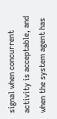signal when concurrent activity is acceptable, and when the system agent has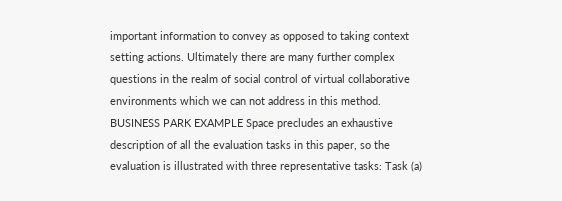important information to convey as opposed to taking context setting actions. Ultimately there are many further complex questions in the realm of social control of virtual collaborative environments which we can not address in this method. BUSINESS PARK EXAMPLE Space precludes an exhaustive description of all the evaluation tasks in this paper, so the evaluation is illustrated with three representative tasks: Task (a)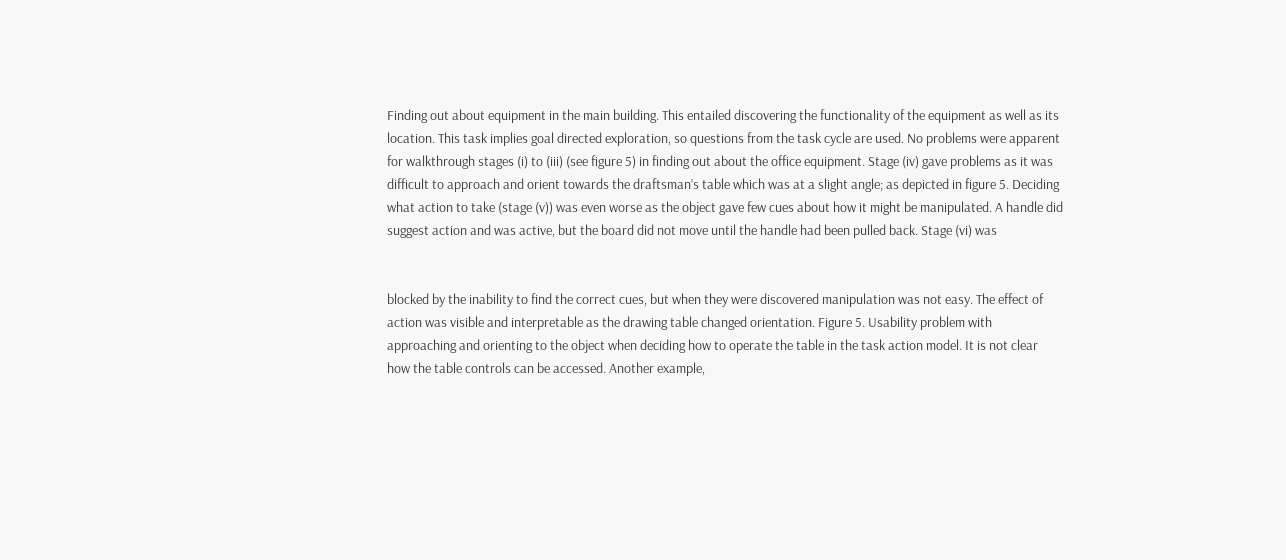Finding out about equipment in the main building. This entailed discovering the functionality of the equipment as well as its location. This task implies goal directed exploration, so questions from the task cycle are used. No problems were apparent for walkthrough stages (i) to (iii) (see figure 5) in finding out about the office equipment. Stage (iv) gave problems as it was difficult to approach and orient towards the draftsman’s table which was at a slight angle; as depicted in figure 5. Deciding what action to take (stage (v)) was even worse as the object gave few cues about how it might be manipulated. A handle did suggest action and was active, but the board did not move until the handle had been pulled back. Stage (vi) was


blocked by the inability to find the correct cues, but when they were discovered manipulation was not easy. The effect of action was visible and interpretable as the drawing table changed orientation. Figure 5. Usability problem with approaching and orienting to the object when deciding how to operate the table in the task action model. It is not clear how the table controls can be accessed. Another example,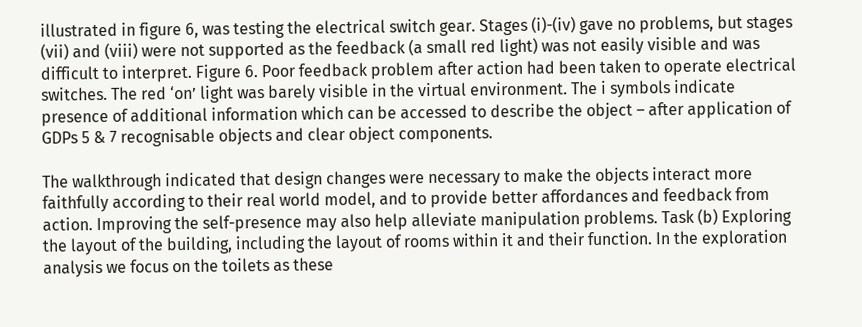illustrated in figure 6, was testing the electrical switch gear. Stages (i)-(iv) gave no problems, but stages (vii) and (viii) were not supported as the feedback (a small red light) was not easily visible and was difficult to interpret. Figure 6. Poor feedback problem after action had been taken to operate electrical switches. The red ‘on’ light was barely visible in the virtual environment. The i symbols indicate presence of additional information which can be accessed to describe the object – after application of GDPs 5 & 7 recognisable objects and clear object components.

The walkthrough indicated that design changes were necessary to make the objects interact more faithfully according to their real world model, and to provide better affordances and feedback from action. Improving the self-presence may also help alleviate manipulation problems. Task (b) Exploring the layout of the building, including the layout of rooms within it and their function. In the exploration analysis we focus on the toilets as these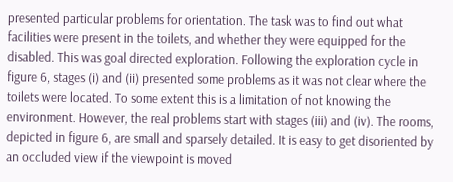presented particular problems for orientation. The task was to find out what facilities were present in the toilets, and whether they were equipped for the disabled. This was goal directed exploration. Following the exploration cycle in figure 6, stages (i) and (ii) presented some problems as it was not clear where the toilets were located. To some extent this is a limitation of not knowing the environment. However, the real problems start with stages (iii) and (iv). The rooms, depicted in figure 6, are small and sparsely detailed. It is easy to get disoriented by an occluded view if the viewpoint is moved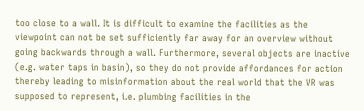too close to a wall. It is difficult to examine the facilities as the viewpoint can not be set sufficiently far away for an overview without going backwards through a wall. Furthermore, several objects are inactive (e.g. water taps in basin), so they do not provide affordances for action thereby leading to misinformation about the real world that the VR was supposed to represent, i.e. plumbing facilities in the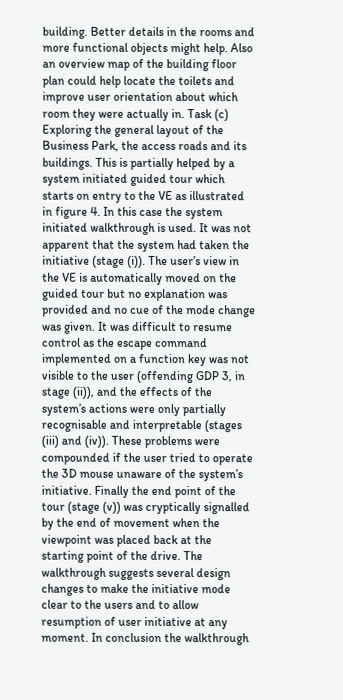building. Better details in the rooms and more functional objects might help. Also an overview map of the building floor plan could help locate the toilets and improve user orientation about which room they were actually in. Task (c) Exploring the general layout of the Business Park, the access roads and its buildings. This is partially helped by a system initiated guided tour which starts on entry to the VE as illustrated in figure 4. In this case the system initiated walkthrough is used. It was not apparent that the system had taken the initiative (stage (i)). The user’s view in the VE is automatically moved on the guided tour but no explanation was provided and no cue of the mode change was given. It was difficult to resume control as the escape command implemented on a function key was not visible to the user (offending GDP 3, in stage (ii)), and the effects of the system’s actions were only partially recognisable and interpretable (stages (iii) and (iv)). These problems were compounded if the user tried to operate the 3D mouse unaware of the system’s initiative. Finally the end point of the tour (stage (v)) was cryptically signalled by the end of movement when the viewpoint was placed back at the starting point of the drive. The walkthrough suggests several design changes to make the initiative mode clear to the users and to allow resumption of user initiative at any moment. In conclusion the walkthrough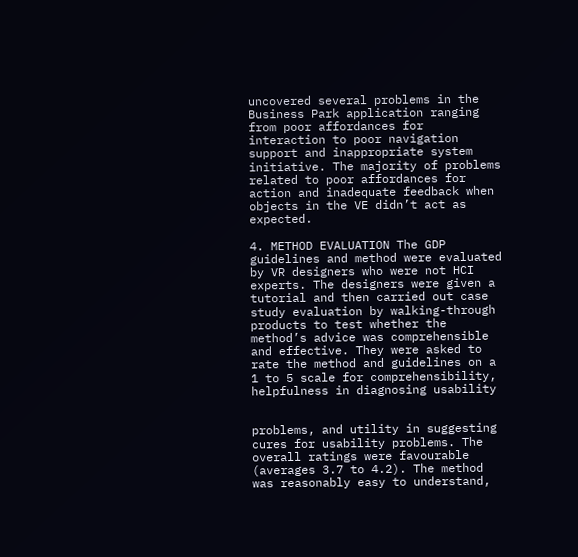uncovered several problems in the Business Park application ranging from poor affordances for interaction to poor navigation support and inappropriate system initiative. The majority of problems related to poor affordances for action and inadequate feedback when objects in the VE didn’t act as expected.

4. METHOD EVALUATION The GDP guidelines and method were evaluated by VR designers who were not HCI experts. The designers were given a tutorial and then carried out case study evaluation by walking-through products to test whether the method’s advice was comprehensible and effective. They were asked to rate the method and guidelines on a 1 to 5 scale for comprehensibility, helpfulness in diagnosing usability


problems, and utility in suggesting cures for usability problems. The overall ratings were favourable (averages 3.7 to 4.2). The method was reasonably easy to understand,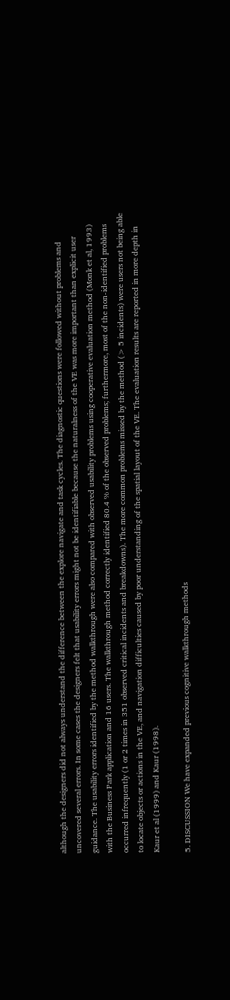although the designers did not always understand the difference between the explore navigate and task cycles. The diagnostic questions were followed without problems and uncovered several errors. In some cases the designers felt that usability errors might not be identifiable because the naturalness of the VE was more important than explicit user guidance. The usability errors identified by the method walkthrough were also compared with observed usability problems using cooperative evaluation method (Monk et al, 1993) with the Business Park application and 16 users. The walkthrough method correctly identified 80.4 % of the observed problems; furthermore, most of the non-identified problems occurred infrequently (1 or 2 times in 351 observed critical incidents and breakdowns). The more common problems missed by the method (> 5 incidents) were users not being able to locate objects or actions in the VE, and navigation difficulties caused by poor understanding of the spatial layout of the VE. The evaluation results are reported in more depth in Kaur et al (1999) and Kaur (1998).

5. DISCUSSION We have expanded previous cognitive walkthrough methods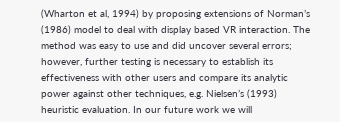(Wharton et al, 1994) by proposing extensions of Norman’s (1986) model to deal with display based VR interaction. The method was easy to use and did uncover several errors; however, further testing is necessary to establish its effectiveness with other users and compare its analytic power against other techniques, e.g. Nielsen’s (1993) heuristic evaluation. In our future work we will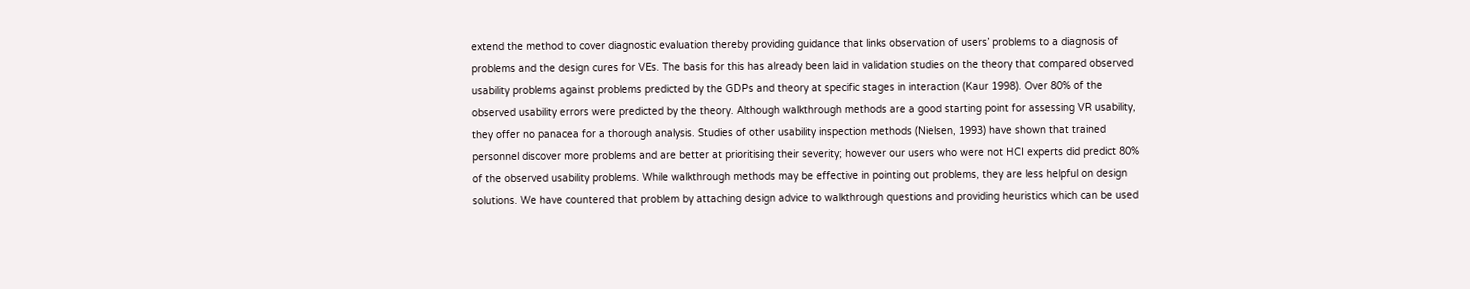extend the method to cover diagnostic evaluation thereby providing guidance that links observation of users’ problems to a diagnosis of problems and the design cures for VEs. The basis for this has already been laid in validation studies on the theory that compared observed usability problems against problems predicted by the GDPs and theory at specific stages in interaction (Kaur 1998). Over 80% of the observed usability errors were predicted by the theory. Although walkthrough methods are a good starting point for assessing VR usability, they offer no panacea for a thorough analysis. Studies of other usability inspection methods (Nielsen, 1993) have shown that trained personnel discover more problems and are better at prioritising their severity; however our users who were not HCI experts did predict 80% of the observed usability problems. While walkthrough methods may be effective in pointing out problems, they are less helpful on design solutions. We have countered that problem by attaching design advice to walkthrough questions and providing heuristics which can be used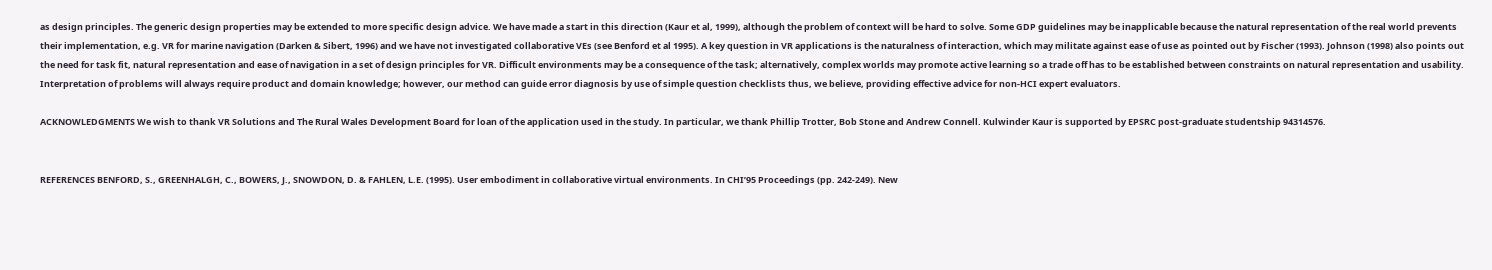as design principles. The generic design properties may be extended to more specific design advice. We have made a start in this direction (Kaur et al, 1999), although the problem of context will be hard to solve. Some GDP guidelines may be inapplicable because the natural representation of the real world prevents their implementation, e.g. VR for marine navigation (Darken & Sibert, 1996) and we have not investigated collaborative VEs (see Benford et al 1995). A key question in VR applications is the naturalness of interaction, which may militate against ease of use as pointed out by Fischer (1993). Johnson (1998) also points out the need for task fit, natural representation and ease of navigation in a set of design principles for VR. Difficult environments may be a consequence of the task; alternatively, complex worlds may promote active learning so a trade off has to be established between constraints on natural representation and usability. Interpretation of problems will always require product and domain knowledge; however, our method can guide error diagnosis by use of simple question checklists thus, we believe, providing effective advice for non-HCI expert evaluators.

ACKNOWLEDGMENTS We wish to thank VR Solutions and The Rural Wales Development Board for loan of the application used in the study. In particular, we thank Phillip Trotter, Bob Stone and Andrew Connell. Kulwinder Kaur is supported by EPSRC post-graduate studentship 94314576.


REFERENCES BENFORD, S., GREENHALGH, C., BOWERS, J., SNOWDON, D. & FAHLEN, L.E. (1995). User embodiment in collaborative virtual environments. In CHI’95 Proceedings (pp. 242-249). New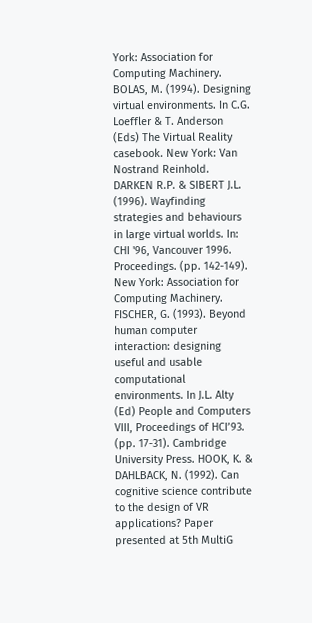York: Association for Computing Machinery. BOLAS, M. (1994). Designing virtual environments. In C.G. Loeffler & T. Anderson (Eds) The Virtual Reality casebook. New York: Van Nostrand Reinhold. DARKEN R.P. & SIBERT J.L. (1996). Wayfinding strategies and behaviours in large virtual worlds. In: CHI '96, Vancouver 1996. Proceedings. (pp. 142-149). New York: Association for Computing Machinery. FISCHER, G. (1993). Beyond human computer interaction: designing useful and usable computational environments. In J.L. Alty (Ed) People and Computers VIII, Proceedings of HCI’93. (pp. 17-31). Cambridge University Press. HOOK, K. & DAHLBACK, N. (1992). Can cognitive science contribute to the design of VR applications? Paper presented at 5th MultiG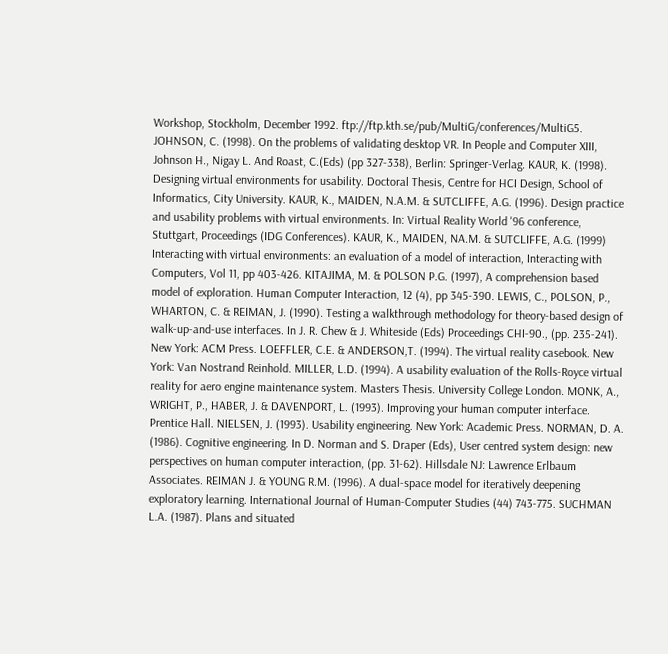Workshop, Stockholm, December 1992. ftp://ftp.kth.se/pub/MultiG/conferences/MultiG5. JOHNSON, C. (1998). On the problems of validating desktop VR. In People and Computer XIII, Johnson H., Nigay L. And Roast, C.(Eds) (pp 327-338), Berlin: Springer-Verlag. KAUR, K. (1998). Designing virtual environments for usability. Doctoral Thesis, Centre for HCI Design, School of Informatics, City University. KAUR, K., MAIDEN, N.A.M. & SUTCLIFFE, A.G. (1996). Design practice and usability problems with virtual environments. In: Virtual Reality World '96 conference, Stuttgart, Proceedings (IDG Conferences). KAUR, K., MAIDEN, NA.M. & SUTCLIFFE, A.G. (1999) Interacting with virtual environments: an evaluation of a model of interaction, Interacting with Computers, Vol 11, pp 403-426. KITAJIMA, M. & POLSON P.G. (1997), A comprehension based model of exploration. Human Computer Interaction, 12 (4), pp 345-390. LEWIS, C., POLSON, P., WHARTON, C. & REIMAN, J. (1990). Testing a walkthrough methodology for theory-based design of walk-up-and-use interfaces. In J. R. Chew & J. Whiteside (Eds) Proceedings CHI-90., (pp. 235-241). New York: ACM Press. LOEFFLER, C.E. & ANDERSON,T. (1994). The virtual reality casebook. New York: Van Nostrand Reinhold. MILLER, L.D. (1994). A usability evaluation of the Rolls-Royce virtual reality for aero engine maintenance system. Masters Thesis. University College London. MONK, A., WRIGHT, P., HABER, J. & DAVENPORT, L. (1993). Improving your human computer interface. Prentice Hall. NIELSEN, J. (1993). Usability engineering. New York: Academic Press. NORMAN, D. A. (1986). Cognitive engineering. In D. Norman and S. Draper (Eds), User centred system design: new perspectives on human computer interaction, (pp. 31-62). Hillsdale NJ: Lawrence Erlbaum Associates. REIMAN J. & YOUNG R.M. (1996). A dual-space model for iteratively deepening exploratory learning. International Journal of Human-Computer Studies (44) 743-775. SUCHMAN L.A. (1987). Plans and situated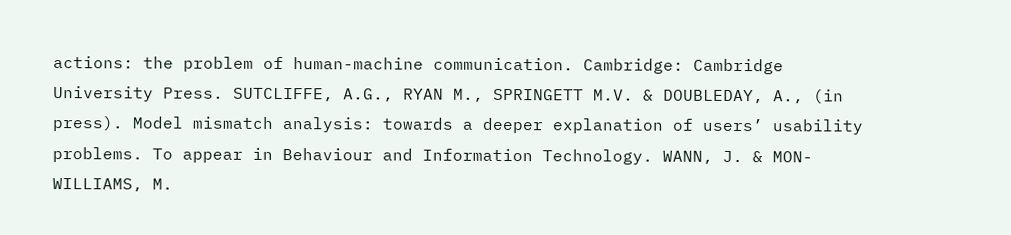actions: the problem of human-machine communication. Cambridge: Cambridge University Press. SUTCLIFFE, A.G., RYAN M., SPRINGETT M.V. & DOUBLEDAY, A., (in press). Model mismatch analysis: towards a deeper explanation of users’ usability problems. To appear in Behaviour and Information Technology. WANN, J. & MON-WILLIAMS, M.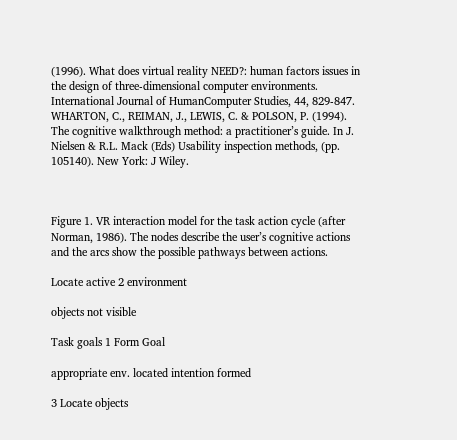(1996). What does virtual reality NEED?: human factors issues in the design of three-dimensional computer environments. International Journal of HumanComputer Studies, 44, 829-847. WHARTON, C., REIMAN, J., LEWIS, C. & POLSON, P. (1994). The cognitive walkthrough method: a practitioner’s guide. In J. Nielsen & R.L. Mack (Eds) Usability inspection methods, (pp. 105140). New York: J Wiley.



Figure 1. VR interaction model for the task action cycle (after Norman, 1986). The nodes describe the user’s cognitive actions and the arcs show the possible pathways between actions.

Locate active 2 environment

objects not visible

Task goals 1 Form Goal

appropriate env. located intention formed

3 Locate objects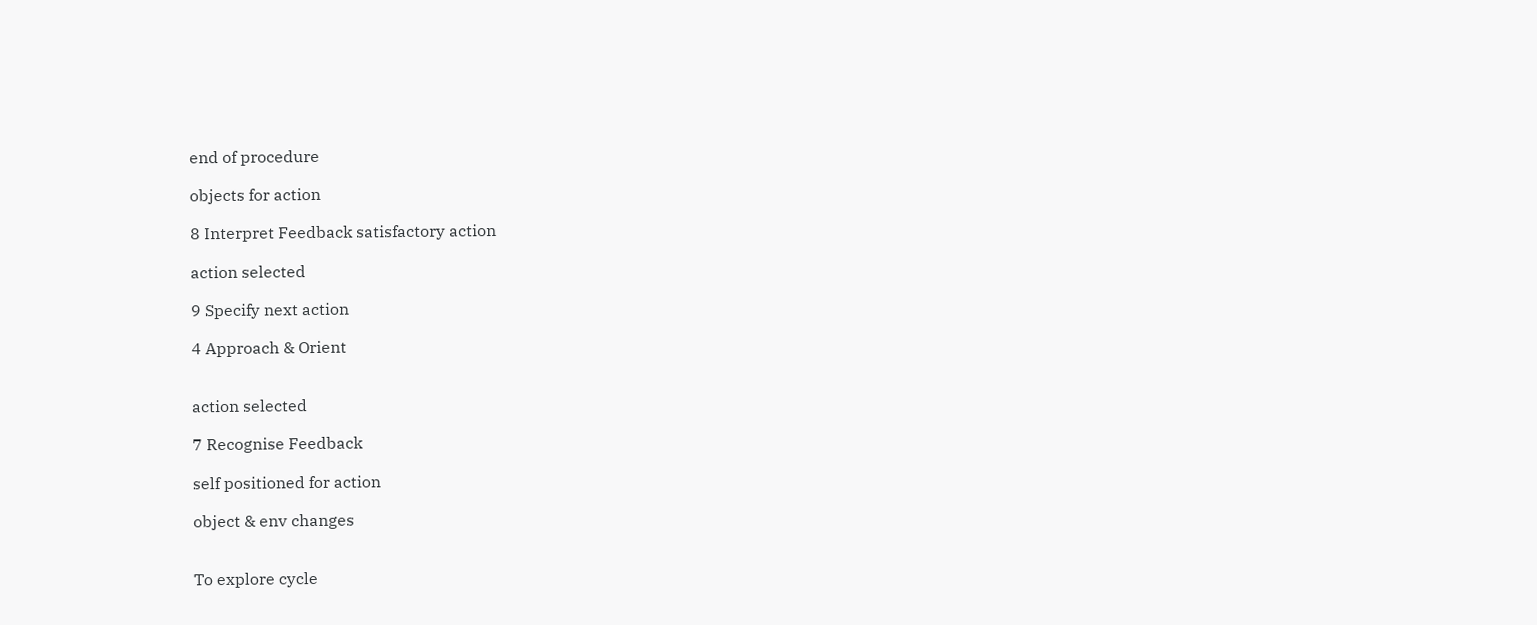end of procedure

objects for action

8 Interpret Feedback satisfactory action

action selected

9 Specify next action

4 Approach & Orient


action selected

7 Recognise Feedback

self positioned for action

object & env changes


To explore cycle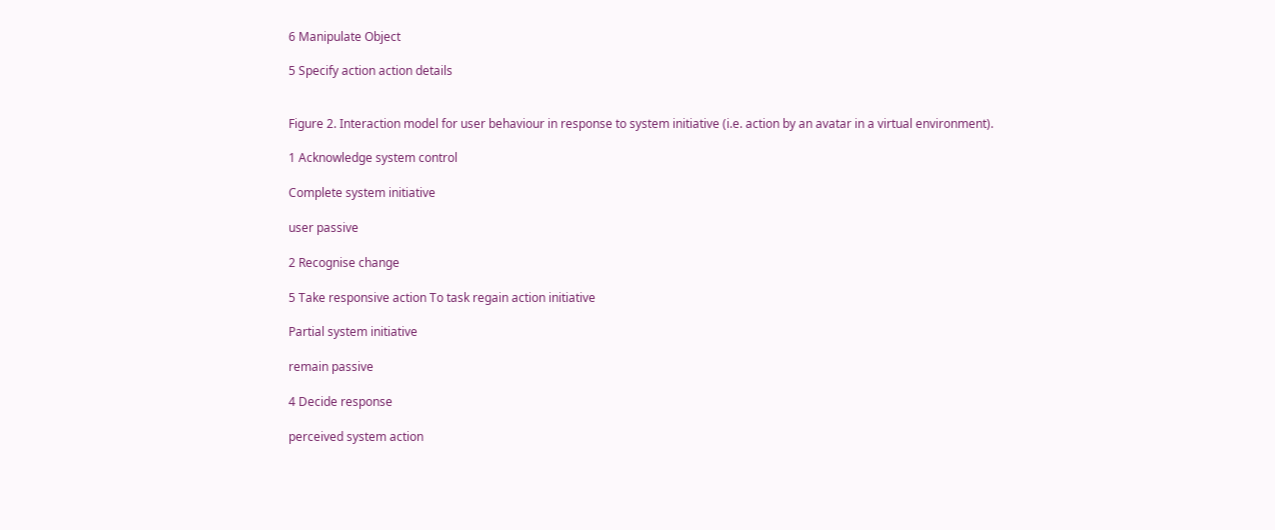6 Manipulate Object

5 Specify action action details


Figure 2. Interaction model for user behaviour in response to system initiative (i.e. action by an avatar in a virtual environment).

1 Acknowledge system control

Complete system initiative

user passive

2 Recognise change

5 Take responsive action To task regain action initiative

Partial system initiative

remain passive

4 Decide response

perceived system action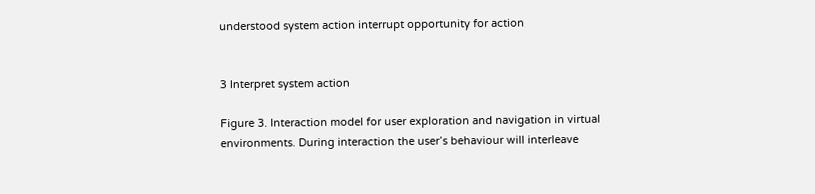understood system action interrupt opportunity for action


3 Interpret system action

Figure 3. Interaction model for user exploration and navigation in virtual environments. During interaction the user’s behaviour will interleave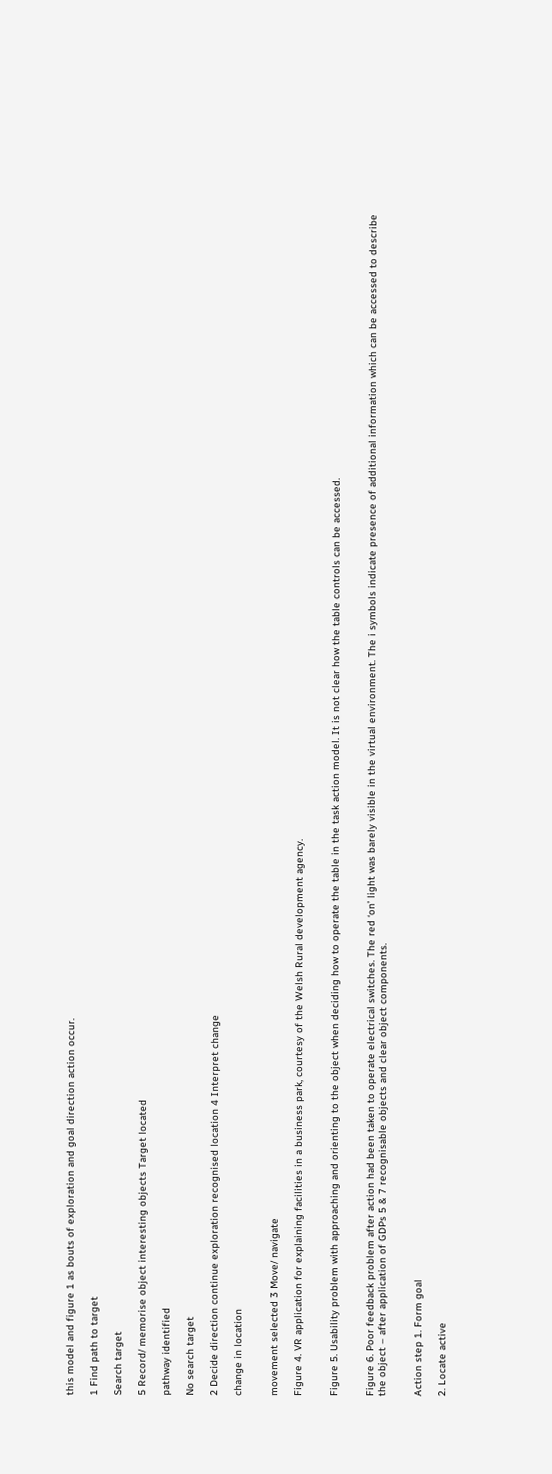this model and figure 1 as bouts of exploration and goal direction action occur.

1 Find path to target

Search target

5 Record/ memorise object interesting objects Target located

pathway identified

No search target

2 Decide direction continue exploration recognised location 4 Interpret change

change in location


movement selected 3 Move/ navigate

Figure 4. VR application for explaining facilities in a business park, courtesy of the Welsh Rural development agency.


Figure 5. Usability problem with approaching and orienting to the object when deciding how to operate the table in the task action model. It is not clear how the table controls can be accessed.


Figure 6. Poor feedback problem after action had been taken to operate electrical switches. The red ‘on’ light was barely visible in the virtual environment. The i symbols indicate presence of additional information which can be accessed to describe the object – after application of GDPs 5 & 7 recognisable objects and clear object components.


Action step 1. Form goal

2. Locate active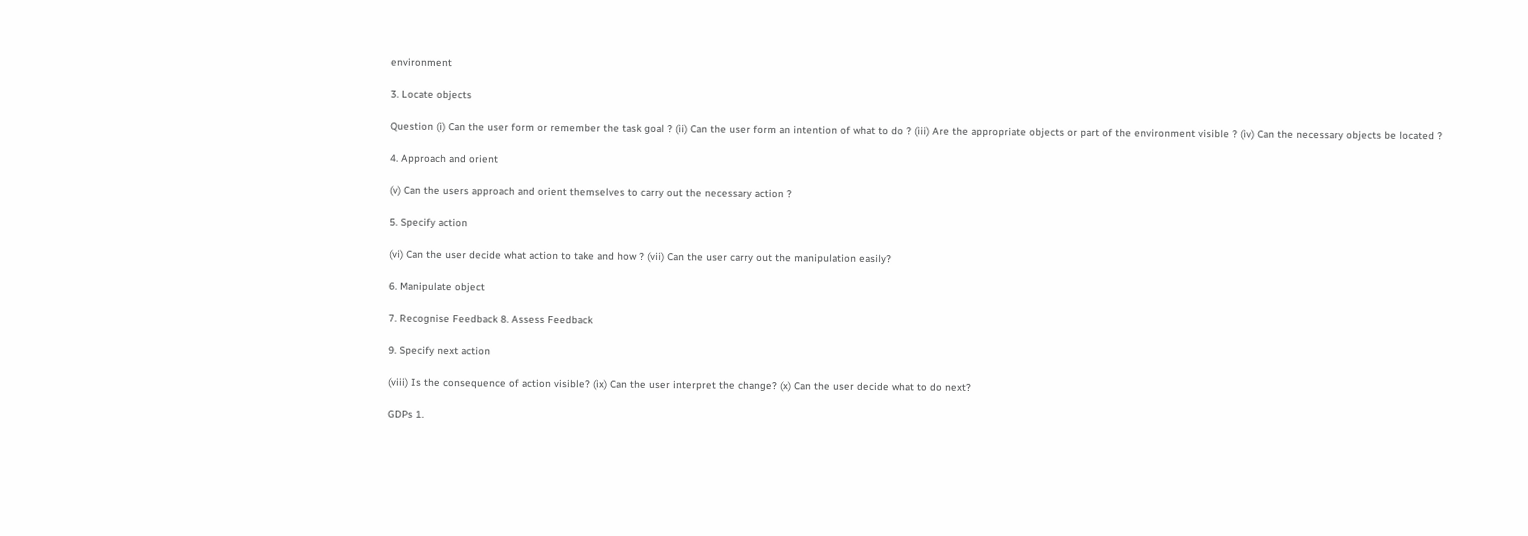environment

3. Locate objects

Question (i) Can the user form or remember the task goal ? (ii) Can the user form an intention of what to do ? (iii) Are the appropriate objects or part of the environment visible ? (iv) Can the necessary objects be located ?

4. Approach and orient

(v) Can the users approach and orient themselves to carry out the necessary action ?

5. Specify action

(vi) Can the user decide what action to take and how ? (vii) Can the user carry out the manipulation easily?

6. Manipulate object

7. Recognise Feedback 8. Assess Feedback

9. Specify next action

(viii) Is the consequence of action visible? (ix) Can the user interpret the change? (x) Can the user decide what to do next?

GDPs 1.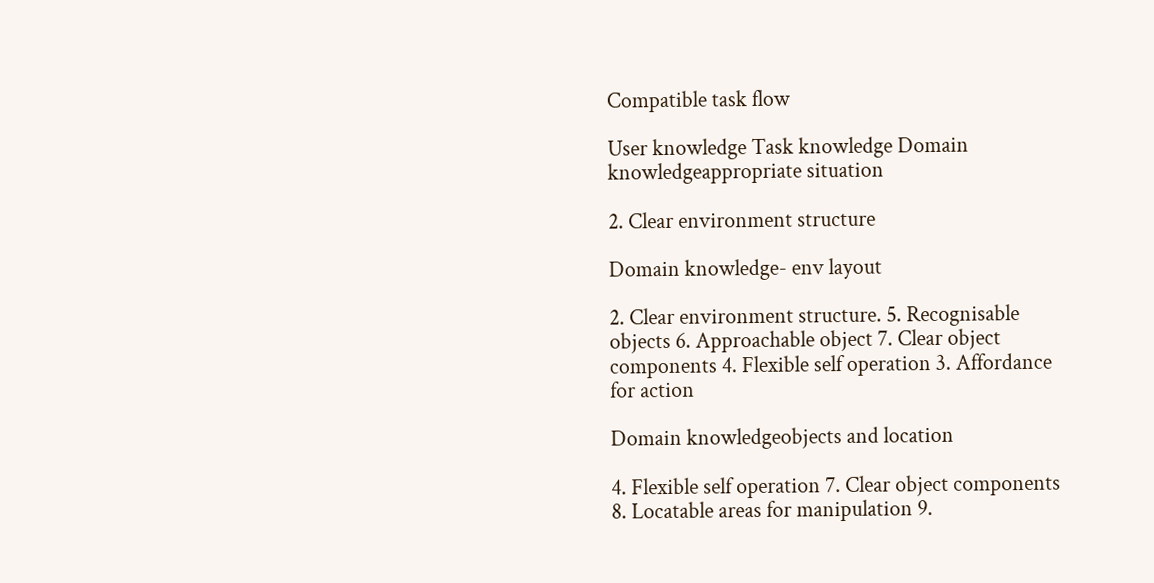Compatible task flow

User knowledge Task knowledge Domain knowledgeappropriate situation

2. Clear environment structure

Domain knowledge- env layout

2. Clear environment structure. 5. Recognisable objects 6. Approachable object 7. Clear object components 4. Flexible self operation 3. Affordance for action

Domain knowledgeobjects and location

4. Flexible self operation 7. Clear object components 8. Locatable areas for manipulation 9.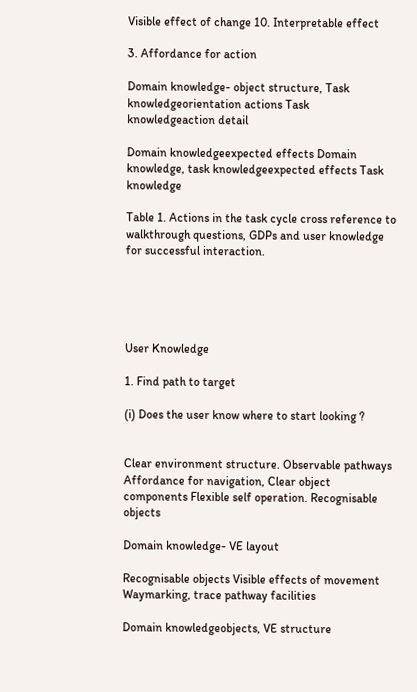Visible effect of change 10. Interpretable effect

3. Affordance for action

Domain knowledge- object structure, Task knowledgeorientation actions Task knowledgeaction detail

Domain knowledgeexpected effects Domain knowledge, task knowledgeexpected effects Task knowledge

Table 1. Actions in the task cycle cross reference to walkthrough questions, GDPs and user knowledge for successful interaction.





User Knowledge

1. Find path to target

(i) Does the user know where to start looking ?


Clear environment structure. Observable pathways Affordance for navigation, Clear object components Flexible self operation. Recognisable objects

Domain knowledge- VE layout

Recognisable objects Visible effects of movement Waymarking, trace pathway facilities

Domain knowledgeobjects, VE structure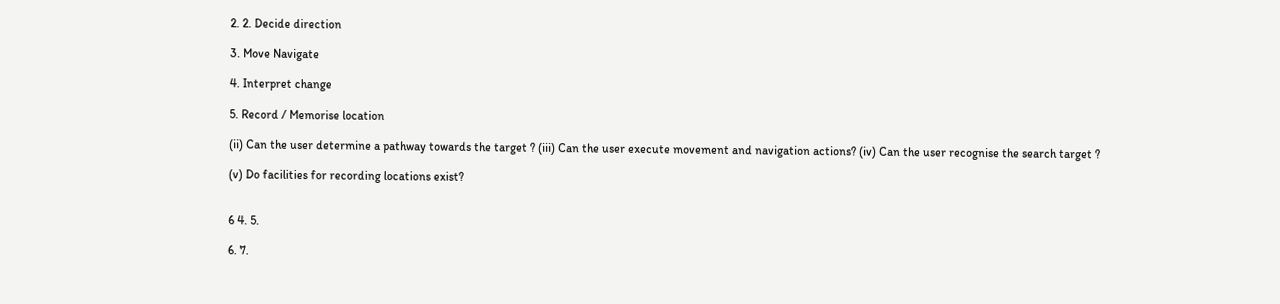2. 2. Decide direction

3. Move Navigate

4. Interpret change

5. Record / Memorise location

(ii) Can the user determine a pathway towards the target ? (iii) Can the user execute movement and navigation actions? (iv) Can the user recognise the search target ?

(v) Do facilities for recording locations exist?


6 4. 5.

6. 7.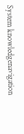System knowledgenavigation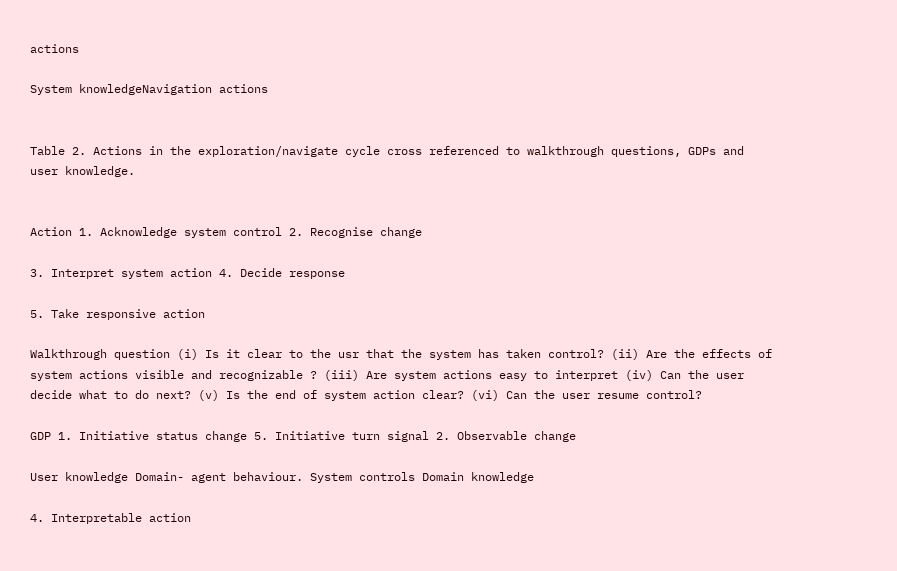actions

System knowledgeNavigation actions


Table 2. Actions in the exploration/navigate cycle cross referenced to walkthrough questions, GDPs and user knowledge.


Action 1. Acknowledge system control 2. Recognise change

3. Interpret system action 4. Decide response

5. Take responsive action

Walkthrough question (i) Is it clear to the usr that the system has taken control? (ii) Are the effects of system actions visible and recognizable ? (iii) Are system actions easy to interpret (iv) Can the user decide what to do next? (v) Is the end of system action clear? (vi) Can the user resume control?

GDP 1. Initiative status change 5. Initiative turn signal 2. Observable change

User knowledge Domain- agent behaviour. System controls Domain knowledge

4. Interpretable action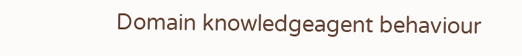Domain knowledgeagent behaviour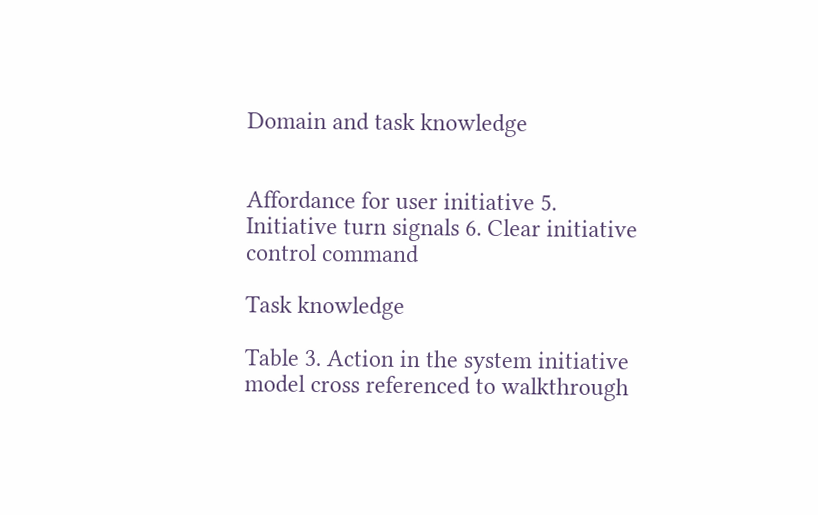Domain and task knowledge


Affordance for user initiative 5. Initiative turn signals 6. Clear initiative control command

Task knowledge

Table 3. Action in the system initiative model cross referenced to walkthrough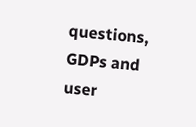questions, GDPs and user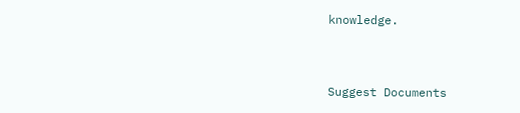knowledge.


Suggest Documents